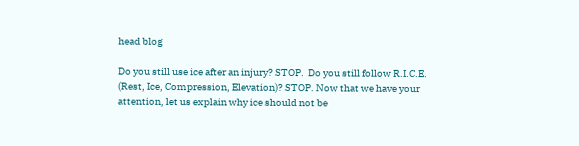head blog

Do you still use ice after an injury? STOP.  Do you still follow R.I.C.E. (Rest, Ice, Compression, Elevation)? STOP. Now that we have your attention, let us explain why ice should not be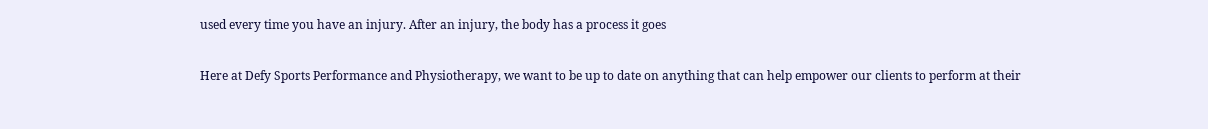used every time you have an injury. After an injury, the body has a process it goes

Here at Defy Sports Performance and Physiotherapy, we want to be up to date on anything that can help empower our clients to perform at their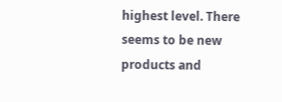highest level. There seems to be new products and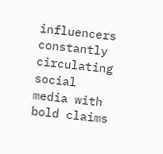influencers constantly circulating social media with bold claims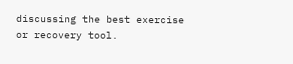discussing the best exercise or recovery tool.